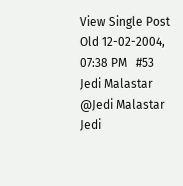View Single Post
Old 12-02-2004, 07:38 PM   #53
Jedi Malastar
@Jedi Malastar
Jedi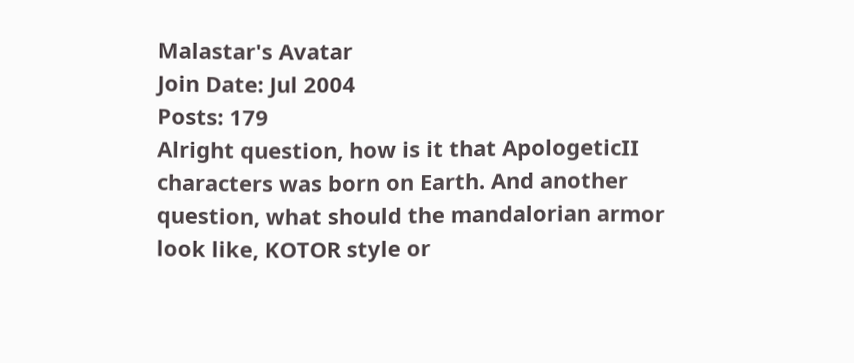Malastar's Avatar
Join Date: Jul 2004
Posts: 179
Alright question, how is it that ApologeticII characters was born on Earth. And another question, what should the mandalorian armor look like, KOTOR style or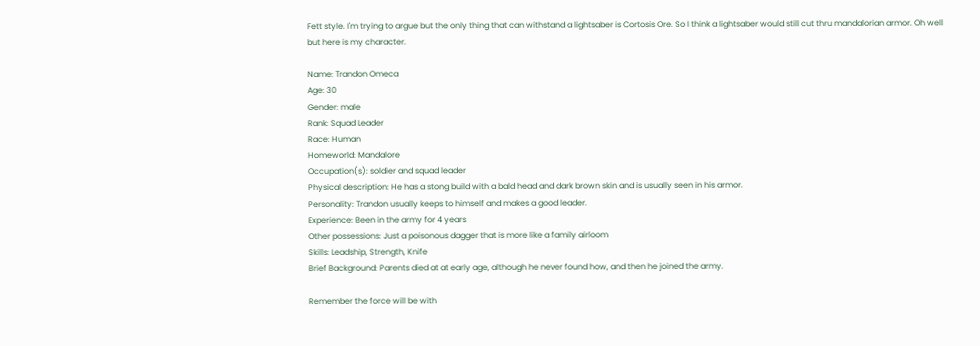Fett style. I'm trying to argue but the only thing that can withstand a lightsaber is Cortosis Ore. So I think a lightsaber would still cut thru mandalorian armor. Oh well but here is my character.

Name: Trandon Omeca
Age: 30
Gender: male
Rank: Squad Leader
Race: Human
Homeworld: Mandalore
Occupation(s): soldier and squad leader
Physical description: He has a stong build with a bald head and dark brown skin and is usually seen in his armor.
Personality: Trandon usually keeps to himself and makes a good leader.
Experience: Been in the army for 4 years
Other possessions: Just a poisonous dagger that is more like a family airloom
Skills: Leadship, Strength, Knife
Brief Background: Parents died at at early age, although he never found how, and then he joined the army.

Remember the force will be with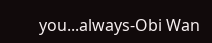you...always-Obi Wan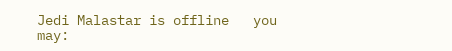Jedi Malastar is offline   you may: